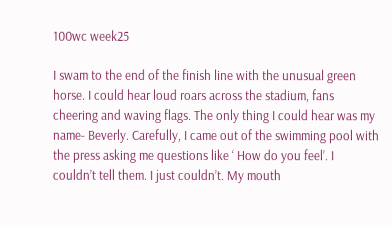100wc week25

I swam to the end of the finish line with the unusual green horse. I could hear loud roars across the stadium, fans cheering and waving flags. The only thing I could hear was my name- Beverly. Carefully, I came out of the swimming pool with the press asking me questions like ‘ How do you feel’. I couldn’t tell them. I just couldn’t. My mouth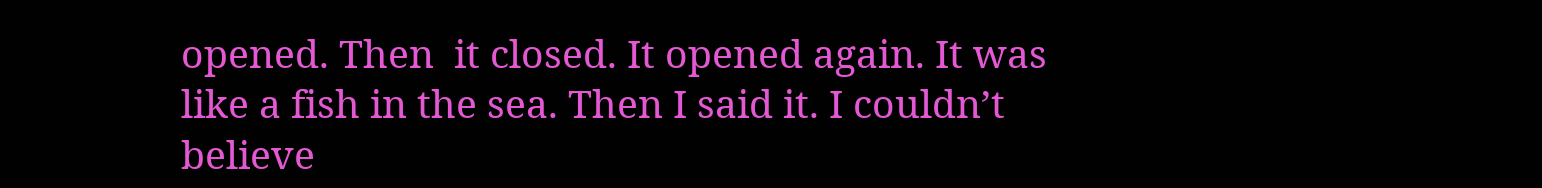opened. Then  it closed. It opened again. It was like a fish in the sea. Then I said it. I couldn’t believe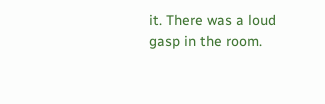it. There was a loud gasp in the room.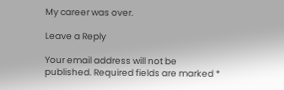My career was over.

Leave a Reply

Your email address will not be published. Required fields are marked *